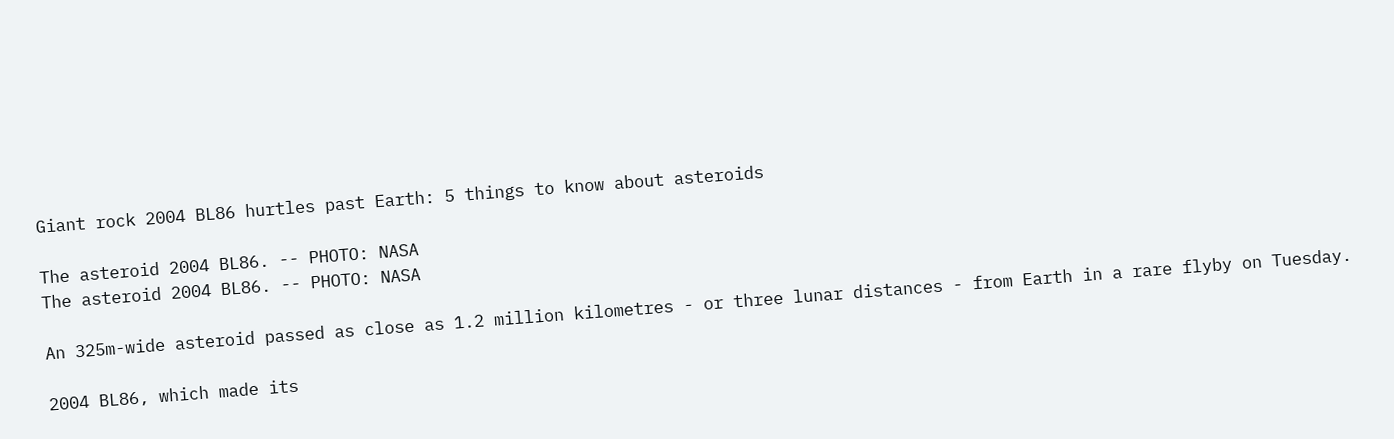Giant rock 2004 BL86 hurtles past Earth: 5 things to know about asteroids

The asteroid 2004 BL86. -- PHOTO: NASA
The asteroid 2004 BL86. -- PHOTO: NASA

An 325m-wide asteroid passed as close as 1.2 million kilometres - or three lunar distances - from Earth in a rare flyby on Tuesday.

2004 BL86, which made its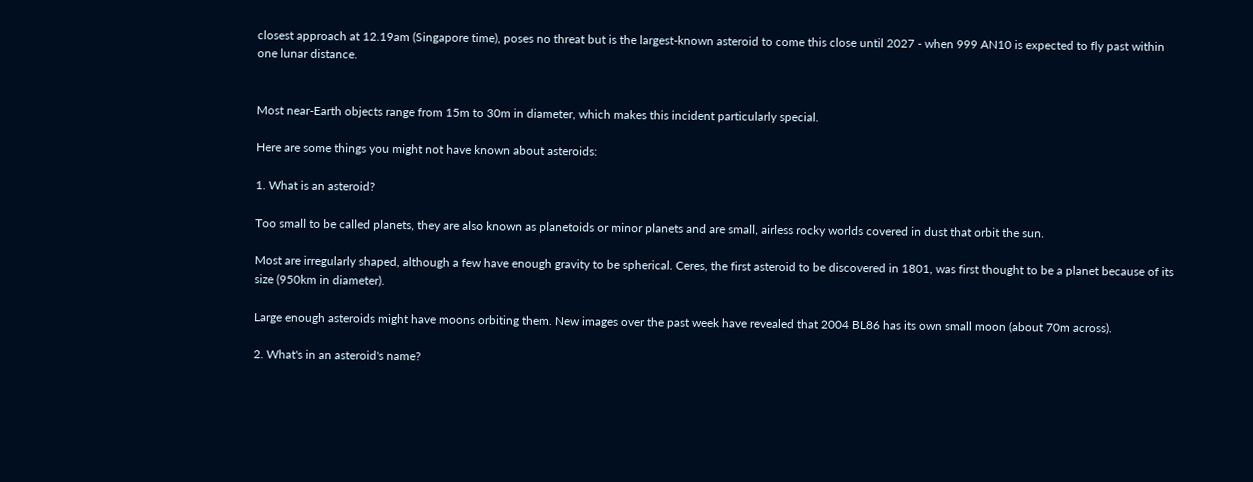closest approach at 12.19am (Singapore time), poses no threat but is the largest-known asteroid to come this close until 2027 - when 999 AN10 is expected to fly past within one lunar distance.


Most near-Earth objects range from 15m to 30m in diameter, which makes this incident particularly special.

Here are some things you might not have known about asteroids:

1. What is an asteroid?

Too small to be called planets, they are also known as planetoids or minor planets and are small, airless rocky worlds covered in dust that orbit the sun.

Most are irregularly shaped, although a few have enough gravity to be spherical. Ceres, the first asteroid to be discovered in 1801, was first thought to be a planet because of its size (950km in diameter).

Large enough asteroids might have moons orbiting them. New images over the past week have revealed that 2004 BL86 has its own small moon (about 70m across).

2. What's in an asteroid's name?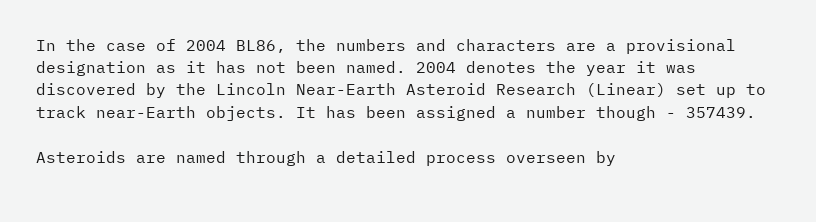In the case of 2004 BL86, the numbers and characters are a provisional designation as it has not been named. 2004 denotes the year it was discovered by the Lincoln Near-Earth Asteroid Research (Linear) set up to track near-Earth objects. It has been assigned a number though - 357439.

Asteroids are named through a detailed process overseen by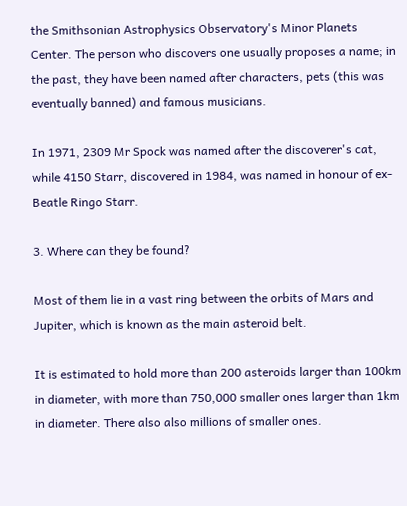the Smithsonian Astrophysics Observatory's Minor Planets Center. The person who discovers one usually proposes a name; in the past, they have been named after characters, pets (this was eventually banned) and famous musicians.

In 1971, 2309 Mr Spock was named after the discoverer's cat, while 4150 Starr, discovered in 1984, was named in honour of ex-Beatle Ringo Starr.

3. Where can they be found?

Most of them lie in a vast ring between the orbits of Mars and Jupiter, which is known as the main asteroid belt.

It is estimated to hold more than 200 asteroids larger than 100km in diameter, with more than 750,000 smaller ones larger than 1km in diameter. There also also millions of smaller ones.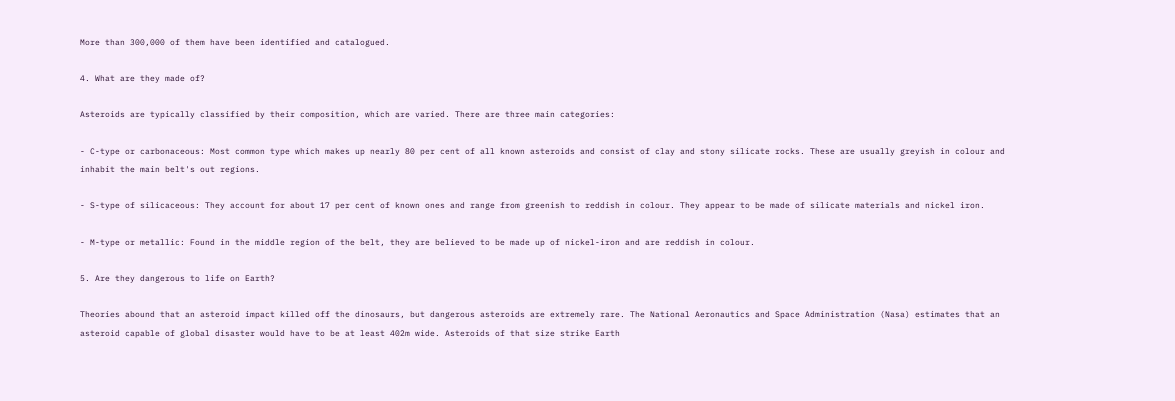More than 300,000 of them have been identified and catalogued.

4. What are they made of?

Asteroids are typically classified by their composition, which are varied. There are three main categories:

- C-type or carbonaceous: Most common type which makes up nearly 80 per cent of all known asteroids and consist of clay and stony silicate rocks. These are usually greyish in colour and inhabit the main belt's out regions.

- S-type of silicaceous: They account for about 17 per cent of known ones and range from greenish to reddish in colour. They appear to be made of silicate materials and nickel iron.

- M-type or metallic: Found in the middle region of the belt, they are believed to be made up of nickel-iron and are reddish in colour.

5. Are they dangerous to life on Earth?

Theories abound that an asteroid impact killed off the dinosaurs, but dangerous asteroids are extremely rare. The National Aeronautics and Space Administration (Nasa) estimates that an asteroid capable of global disaster would have to be at least 402m wide. Asteroids of that size strike Earth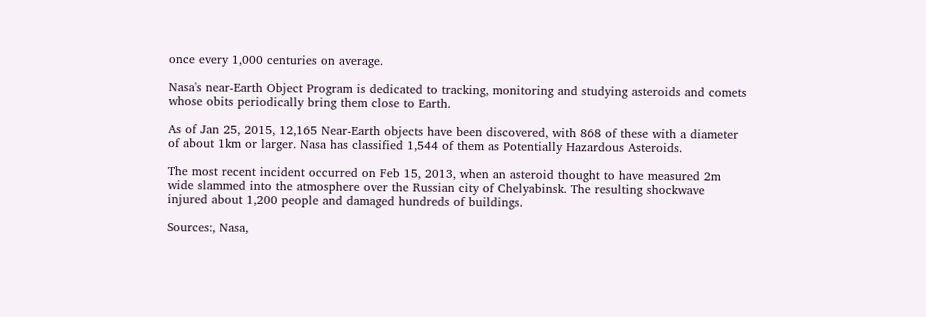once every 1,000 centuries on average.

Nasa's near-Earth Object Program is dedicated to tracking, monitoring and studying asteroids and comets whose obits periodically bring them close to Earth.

As of Jan 25, 2015, 12,165 Near-Earth objects have been discovered, with 868 of these with a diameter of about 1km or larger. Nasa has classified 1,544 of them as Potentially Hazardous Asteroids.

The most recent incident occurred on Feb 15, 2013, when an asteroid thought to have measured 2m wide slammed into the atmosphere over the Russian city of Chelyabinsk. The resulting shockwave injured about 1,200 people and damaged hundreds of buildings.

Sources:, Nasa,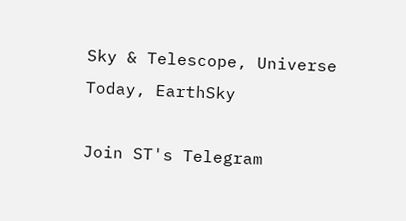Sky & Telescope, Universe Today, EarthSky

Join ST's Telegram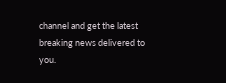channel and get the latest breaking news delivered to you.